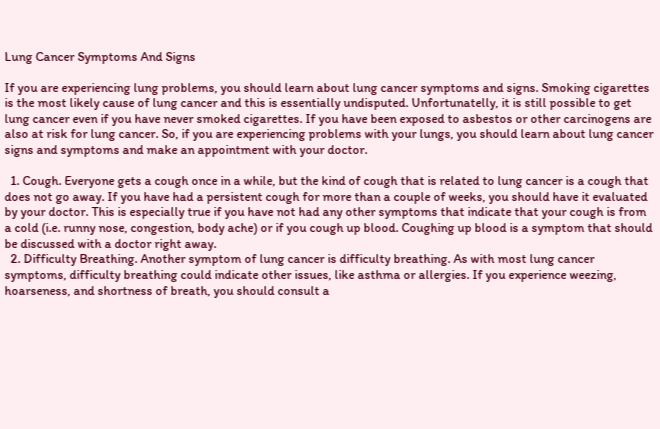Lung Cancer Symptoms And Signs

If you are experiencing lung problems, you should learn about lung cancer symptoms and signs. Smoking cigarettes is the most likely cause of lung cancer and this is essentially undisputed. Unfortunatelly, it is still possible to get lung cancer even if you have never smoked cigarettes. If you have been exposed to asbestos or other carcinogens are also at risk for lung cancer. So, if you are experiencing problems with your lungs, you should learn about lung cancer signs and symptoms and make an appointment with your doctor.

  1. Cough. Everyone gets a cough once in a while, but the kind of cough that is related to lung cancer is a cough that does not go away. If you have had a persistent cough for more than a couple of weeks, you should have it evaluated by your doctor. This is especially true if you have not had any other symptoms that indicate that your cough is from a cold (i.e. runny nose, congestion, body ache) or if you cough up blood. Coughing up blood is a symptom that should be discussed with a doctor right away.
  2. Difficulty Breathing. Another symptom of lung cancer is difficulty breathing. As with most lung cancer symptoms, difficulty breathing could indicate other issues, like asthma or allergies. If you experience weezing, hoarseness, and shortness of breath, you should consult a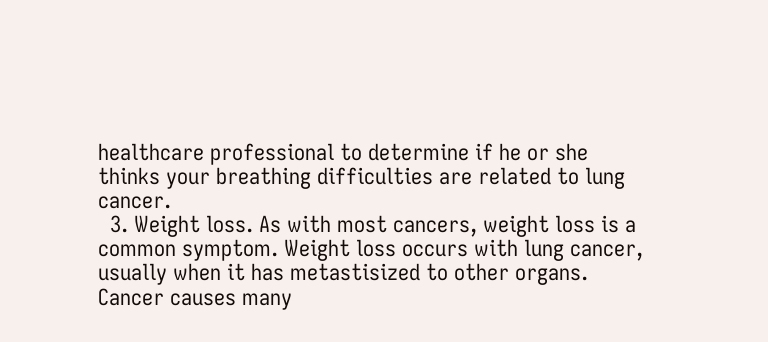healthcare professional to determine if he or she thinks your breathing difficulties are related to lung cancer.
  3. Weight loss. As with most cancers, weight loss is a common symptom. Weight loss occurs with lung cancer, usually when it has metastisized to other organs. Cancer causes many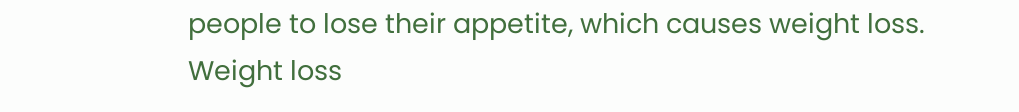people to lose their appetite, which causes weight loss. Weight loss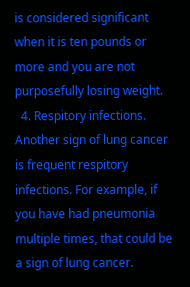is considered significant when it is ten pounds or more and you are not purposefully losing weight.
  4. Respitory infections. Another sign of lung cancer is frequent respitory infections. For example, if you have had pneumonia multiple times, that could be a sign of lung cancer.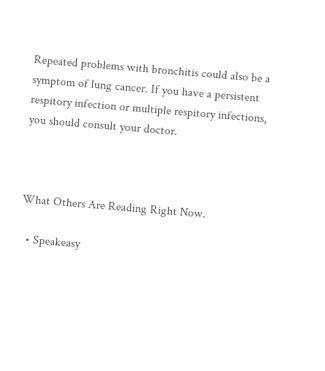Repeated problems with bronchitis could also be a symptom of lung cancer. If you have a persistent respitory infection or multiple respitory infections, you should consult your doctor.



What Others Are Reading Right Now.

  • Speakeasy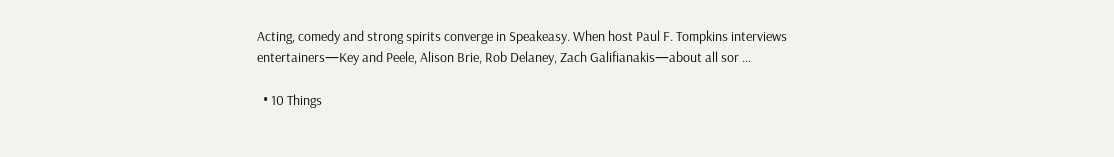Acting, comedy and strong spirits converge in Speakeasy. When host Paul F. Tompkins interviews entertainers—Key and Peele, Alison Brie, Rob Delaney, Zach Galifianakis—about all sor …

  • 10 Things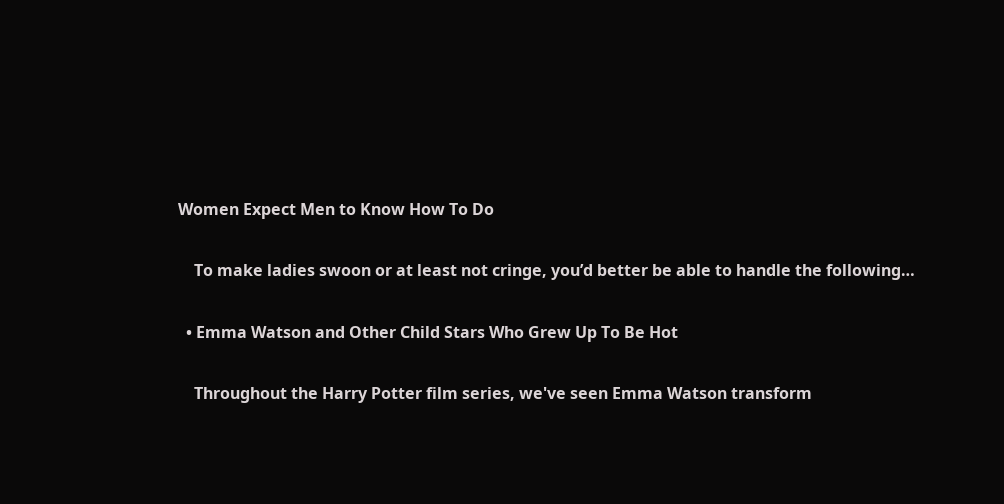Women Expect Men to Know How To Do

    To make ladies swoon or at least not cringe, you’d better be able to handle the following…

  • Emma Watson and Other Child Stars Who Grew Up To Be Hot

    Throughout the Harry Potter film series, we've seen Emma Watson transform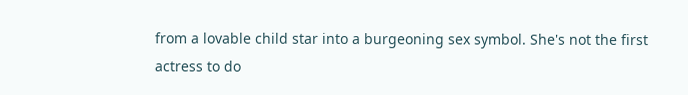from a lovable child star into a burgeoning sex symbol. She's not the first actress to do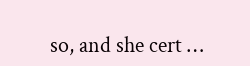so, and she cert …